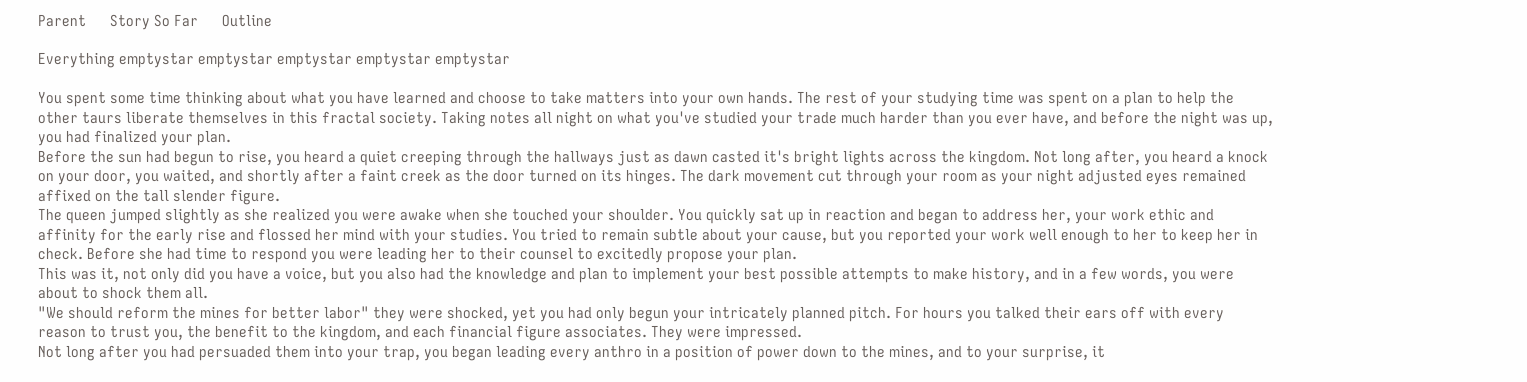Parent      Story So Far      Outline

Everything emptystar emptystar emptystar emptystar emptystar

You spent some time thinking about what you have learned and choose to take matters into your own hands. The rest of your studying time was spent on a plan to help the other taurs liberate themselves in this fractal society. Taking notes all night on what you've studied your trade much harder than you ever have, and before the night was up, you had finalized your plan.
Before the sun had begun to rise, you heard a quiet creeping through the hallways just as dawn casted it's bright lights across the kingdom. Not long after, you heard a knock on your door, you waited, and shortly after a faint creek as the door turned on its hinges. The dark movement cut through your room as your night adjusted eyes remained affixed on the tall slender figure.
The queen jumped slightly as she realized you were awake when she touched your shoulder. You quickly sat up in reaction and began to address her, your work ethic and affinity for the early rise and flossed her mind with your studies. You tried to remain subtle about your cause, but you reported your work well enough to her to keep her in check. Before she had time to respond you were leading her to their counsel to excitedly propose your plan.
This was it, not only did you have a voice, but you also had the knowledge and plan to implement your best possible attempts to make history, and in a few words, you were about to shock them all.
"We should reform the mines for better labor" they were shocked, yet you had only begun your intricately planned pitch. For hours you talked their ears off with every reason to trust you, the benefit to the kingdom, and each financial figure associates. They were impressed.
Not long after you had persuaded them into your trap, you began leading every anthro in a position of power down to the mines, and to your surprise, it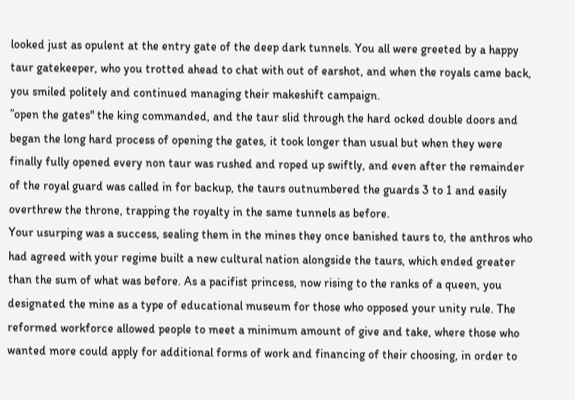looked just as opulent at the entry gate of the deep dark tunnels. You all were greeted by a happy taur gatekeeper, who you trotted ahead to chat with out of earshot, and when the royals came back, you smiled politely and continued managing their makeshift campaign.
”open the gates" the king commanded, and the taur slid through the hard ocked double doors and began the long hard process of opening the gates, it took longer than usual but when they were finally fully opened every non taur was rushed and roped up swiftly, and even after the remainder of the royal guard was called in for backup, the taurs outnumbered the guards 3 to 1 and easily overthrew the throne, trapping the royalty in the same tunnels as before.
Your usurping was a success, sealing them in the mines they once banished taurs to, the anthros who had agreed with your regime built a new cultural nation alongside the taurs, which ended greater than the sum of what was before. As a pacifist princess, now rising to the ranks of a queen, you designated the mine as a type of educational museum for those who opposed your unity rule. The reformed workforce allowed people to meet a minimum amount of give and take, where those who wanted more could apply for additional forms of work and financing of their choosing, in order to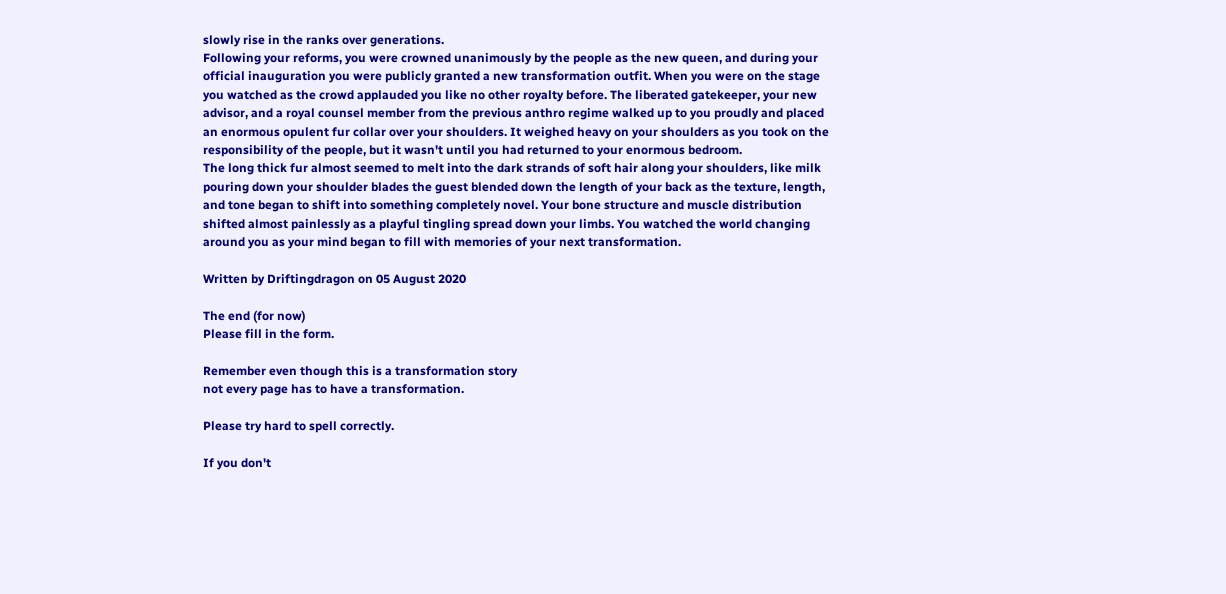slowly rise in the ranks over generations.
Following your reforms, you were crowned unanimously by the people as the new queen, and during your official inauguration you were publicly granted a new transformation outfit. When you were on the stage you watched as the crowd applauded you like no other royalty before. The liberated gatekeeper, your new advisor, and a royal counsel member from the previous anthro regime walked up to you proudly and placed an enormous opulent fur collar over your shoulders. It weighed heavy on your shoulders as you took on the responsibility of the people, but it wasn't until you had returned to your enormous bedroom.
The long thick fur almost seemed to melt into the dark strands of soft hair along your shoulders, like milk pouring down your shoulder blades the guest blended down the length of your back as the texture, length, and tone began to shift into something completely novel. Your bone structure and muscle distribution shifted almost painlessly as a playful tingling spread down your limbs. You watched the world changing around you as your mind began to fill with memories of your next transformation.

Written by Driftingdragon on 05 August 2020

The end (for now)
Please fill in the form.

Remember even though this is a transformation story
not every page has to have a transformation.

Please try hard to spell correctly.

If you don't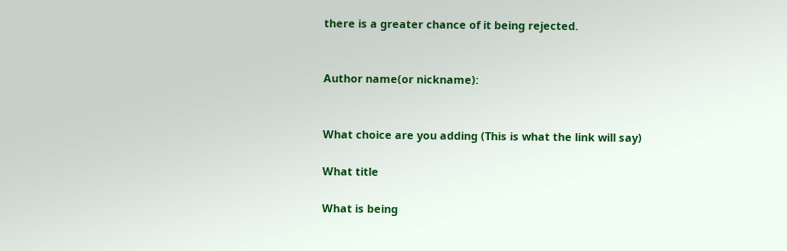there is a greater chance of it being rejected.


Author name(or nickname):


What choice are you adding (This is what the link will say)

What title

What is being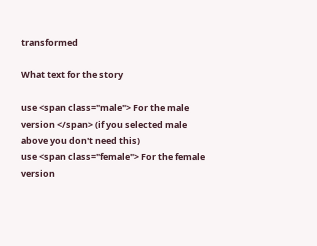transformed

What text for the story

use <span class="male"> For the male version </span> (if you selected male above you don't need this)
use <span class="female"> For the female version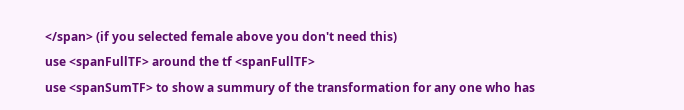</span> (if you selected female above you don't need this)
use <spanFullTF> around the tf <spanFullTF>
use <spanSumTF> to show a summury of the transformation for any one who has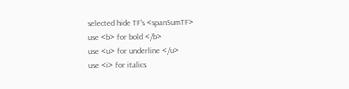selected hide TF's <spanSumTF>
use <b> for bold </b>
use <u> for underline </u>
use <i> for italics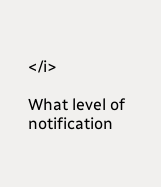</i>

What level of notification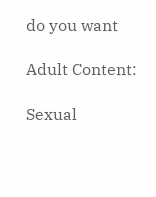do you want

Adult Content:

Sexual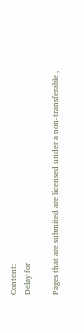Content:
Delay for

Pages that are submited are licensed under a non-transferable ,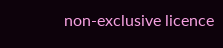non-exclusive licence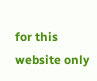for this website only